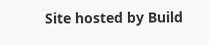Site hosted by Build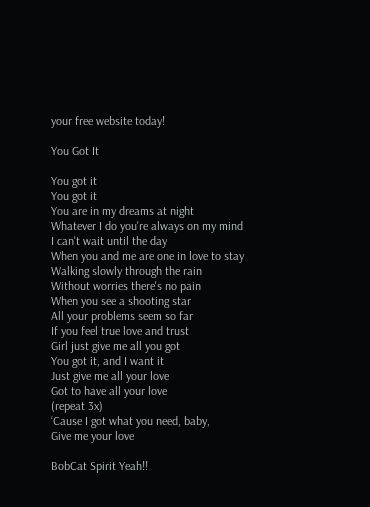your free website today!

You Got It

You got it
You got it
You are in my dreams at night
Whatever I do you're always on my mind
I can't wait until the day
When you and me are one in love to stay
Walking slowly through the rain
Without worries there's no pain
When you see a shooting star
All your problems seem so far
If you feel true love and trust
Girl just give me all you got
You got it, and I want it
Just give me all your love
Got to have all your love
(repeat 3x)
‘Cause I got what you need, baby,
Give me your love

BobCat Spirit Yeah!!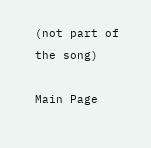(not part of the song)

Main Page